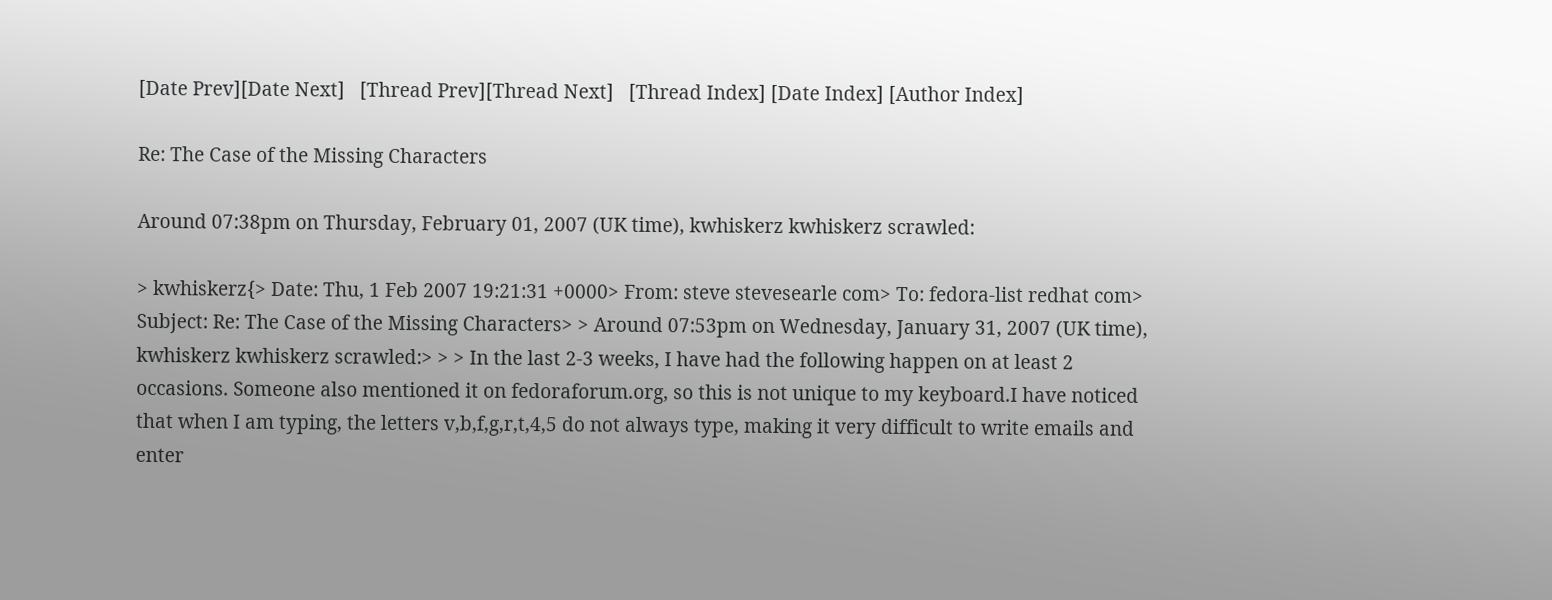[Date Prev][Date Next]   [Thread Prev][Thread Next]   [Thread Index] [Date Index] [Author Index]

Re: The Case of the Missing Characters

Around 07:38pm on Thursday, February 01, 2007 (UK time), kwhiskerz kwhiskerz scrawled:

> kwhiskerz{> Date: Thu, 1 Feb 2007 19:21:31 +0000> From: steve stevesearle com> To: fedora-list redhat com> Subject: Re: The Case of the Missing Characters> > Around 07:53pm on Wednesday, January 31, 2007 (UK time), kwhiskerz kwhiskerz scrawled:> > > In the last 2-3 weeks, I have had the following happen on at least 2 occasions. Someone also mentioned it on fedoraforum.org, so this is not unique to my keyboard.I have noticed that when I am typing, the letters v,b,f,g,r,t,4,5 do not always type, making it very difficult to write emails and enter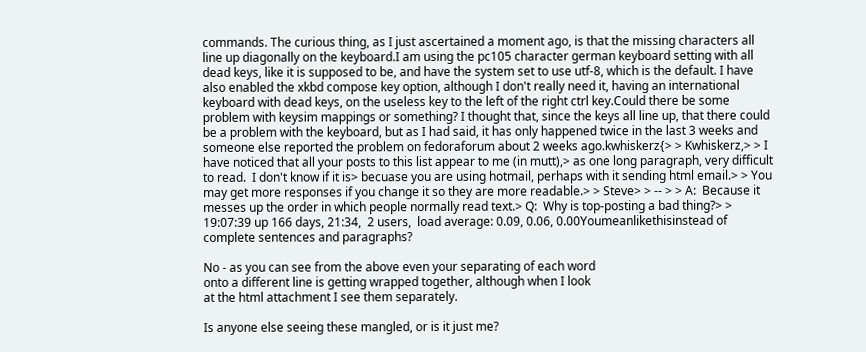commands. The curious thing, as I just ascertained a moment ago, is that the missing characters all line up diagonally on the keyboard.I am using the pc105 character german keyboard setting with all dead keys, like it is supposed to be, and have the system set to use utf-8, which is the default. I have also enabled the xkbd compose key option, although I don't really need it, having an international keyboard with dead keys, on the useless key to the left of the right ctrl key.Could there be some problem with keysim mappings or something? I thought that, since the keys all line up, that there could be a problem with the keyboard, but as I had said, it has only happened twice in the last 3 weeks and someone else reported the problem on fedoraforum about 2 weeks ago.kwhiskerz{> > Kwhiskerz,> > I have noticed that all your posts to this list appear to me (in mutt),> as one long paragraph, very difficult to read.  I don't know if it is> becuase you are using hotmail, perhaps with it sending html email.> > You may get more responses if you change it so they are more readable.> > Steve> > -- > > A:  Because it messes up the order in which people normally read text.> Q:  Why is top-posting a bad thing?> >  19:07:39 up 166 days, 21:34,  2 users,  load average: 0.09, 0.06, 0.00Youmeanlikethisinstead of complete sentences and paragraphs?

No - as you can see from the above even your separating of each word
onto a different line is getting wrapped together, although when I look
at the html attachment I see them separately.

Is anyone else seeing these mangled, or is it just me?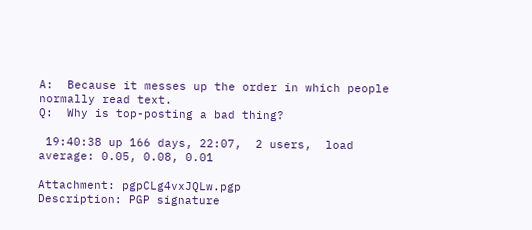A:  Because it messes up the order in which people normally read text.
Q:  Why is top-posting a bad thing?

 19:40:38 up 166 days, 22:07,  2 users,  load average: 0.05, 0.08, 0.01

Attachment: pgpCLg4vxJQLw.pgp
Description: PGP signature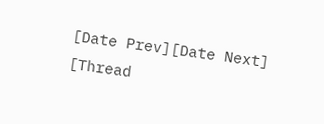[Date Prev][Date Next]   [Thread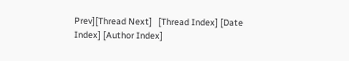Prev][Thread Next]   [Thread Index] [Date Index] [Author Index]